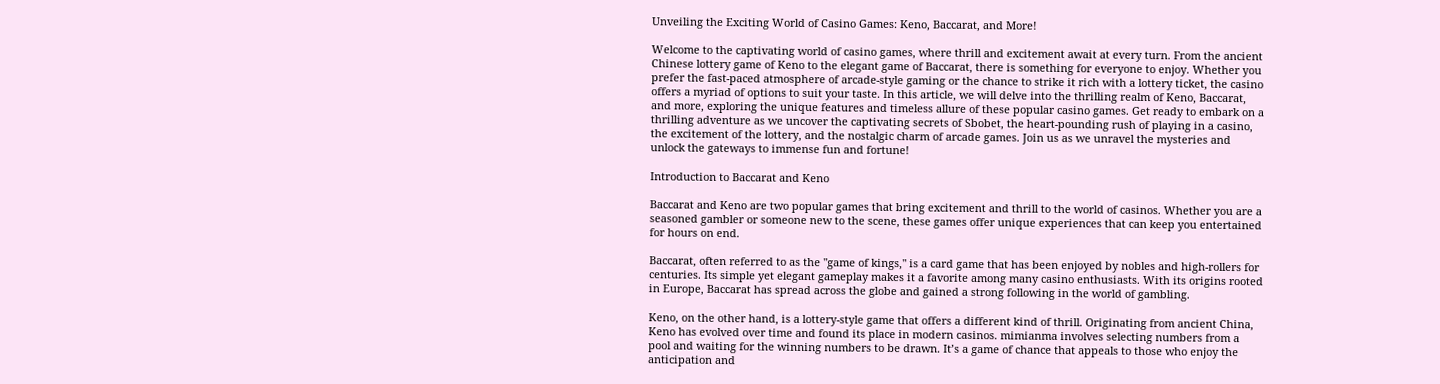Unveiling the Exciting World of Casino Games: Keno, Baccarat, and More!

Welcome to the captivating world of casino games, where thrill and excitement await at every turn. From the ancient Chinese lottery game of Keno to the elegant game of Baccarat, there is something for everyone to enjoy. Whether you prefer the fast-paced atmosphere of arcade-style gaming or the chance to strike it rich with a lottery ticket, the casino offers a myriad of options to suit your taste. In this article, we will delve into the thrilling realm of Keno, Baccarat, and more, exploring the unique features and timeless allure of these popular casino games. Get ready to embark on a thrilling adventure as we uncover the captivating secrets of Sbobet, the heart-pounding rush of playing in a casino, the excitement of the lottery, and the nostalgic charm of arcade games. Join us as we unravel the mysteries and unlock the gateways to immense fun and fortune!

Introduction to Baccarat and Keno

Baccarat and Keno are two popular games that bring excitement and thrill to the world of casinos. Whether you are a seasoned gambler or someone new to the scene, these games offer unique experiences that can keep you entertained for hours on end.

Baccarat, often referred to as the "game of kings," is a card game that has been enjoyed by nobles and high-rollers for centuries. Its simple yet elegant gameplay makes it a favorite among many casino enthusiasts. With its origins rooted in Europe, Baccarat has spread across the globe and gained a strong following in the world of gambling.

Keno, on the other hand, is a lottery-style game that offers a different kind of thrill. Originating from ancient China, Keno has evolved over time and found its place in modern casinos. mimianma involves selecting numbers from a pool and waiting for the winning numbers to be drawn. It’s a game of chance that appeals to those who enjoy the anticipation and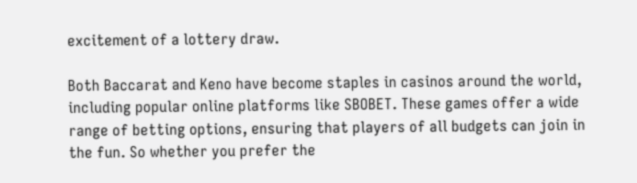excitement of a lottery draw.

Both Baccarat and Keno have become staples in casinos around the world, including popular online platforms like SBOBET. These games offer a wide range of betting options, ensuring that players of all budgets can join in the fun. So whether you prefer the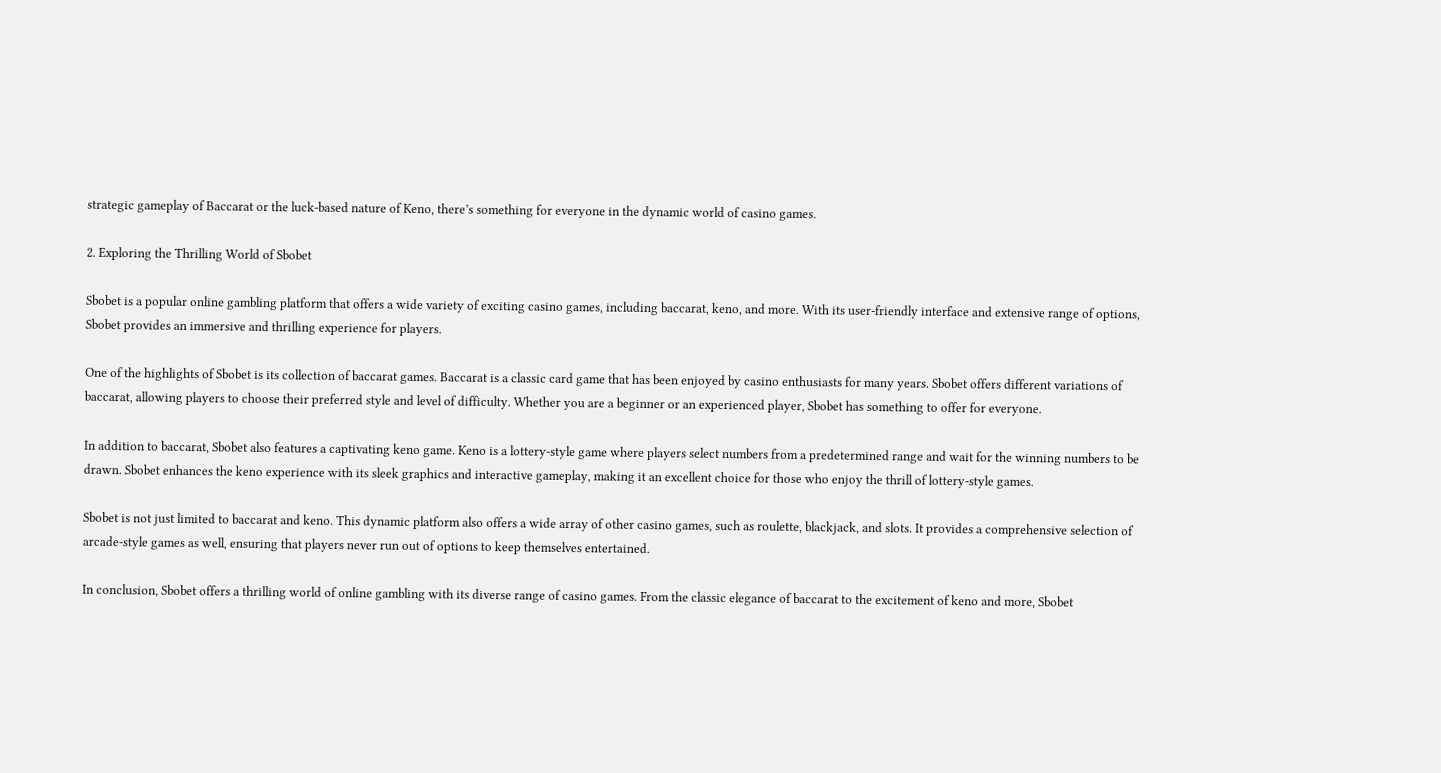strategic gameplay of Baccarat or the luck-based nature of Keno, there’s something for everyone in the dynamic world of casino games.

2. Exploring the Thrilling World of Sbobet

Sbobet is a popular online gambling platform that offers a wide variety of exciting casino games, including baccarat, keno, and more. With its user-friendly interface and extensive range of options, Sbobet provides an immersive and thrilling experience for players.

One of the highlights of Sbobet is its collection of baccarat games. Baccarat is a classic card game that has been enjoyed by casino enthusiasts for many years. Sbobet offers different variations of baccarat, allowing players to choose their preferred style and level of difficulty. Whether you are a beginner or an experienced player, Sbobet has something to offer for everyone.

In addition to baccarat, Sbobet also features a captivating keno game. Keno is a lottery-style game where players select numbers from a predetermined range and wait for the winning numbers to be drawn. Sbobet enhances the keno experience with its sleek graphics and interactive gameplay, making it an excellent choice for those who enjoy the thrill of lottery-style games.

Sbobet is not just limited to baccarat and keno. This dynamic platform also offers a wide array of other casino games, such as roulette, blackjack, and slots. It provides a comprehensive selection of arcade-style games as well, ensuring that players never run out of options to keep themselves entertained.

In conclusion, Sbobet offers a thrilling world of online gambling with its diverse range of casino games. From the classic elegance of baccarat to the excitement of keno and more, Sbobet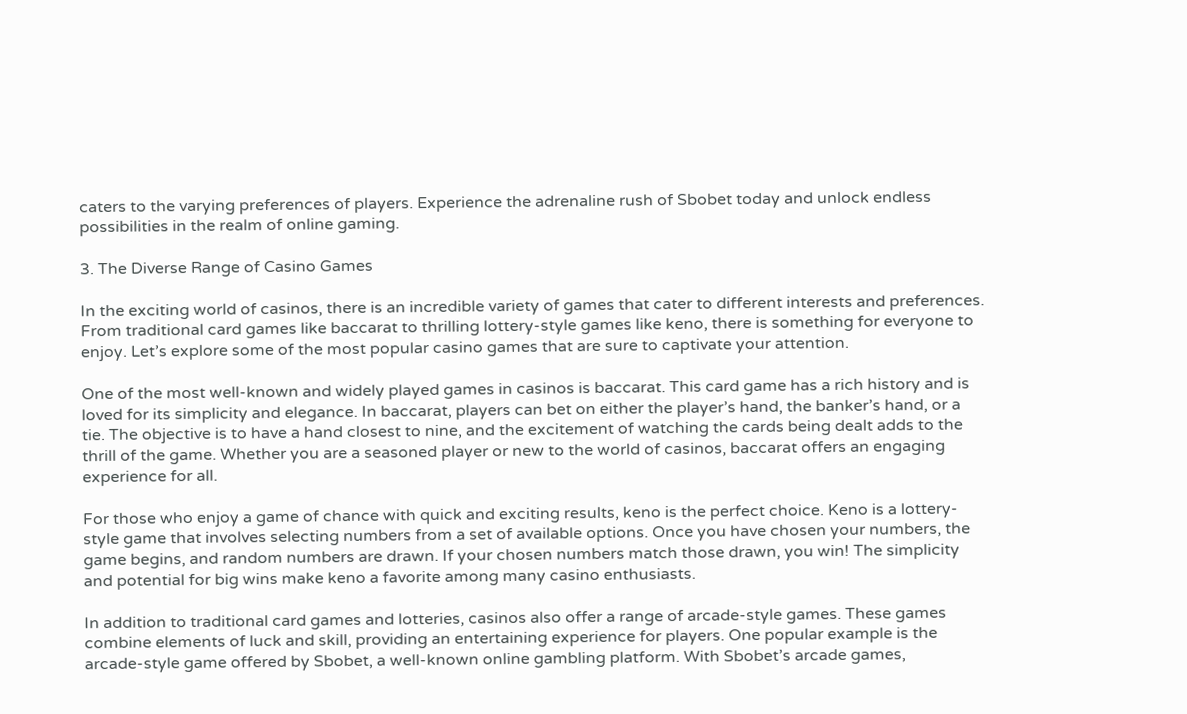caters to the varying preferences of players. Experience the adrenaline rush of Sbobet today and unlock endless possibilities in the realm of online gaming.

3. The Diverse Range of Casino Games

In the exciting world of casinos, there is an incredible variety of games that cater to different interests and preferences. From traditional card games like baccarat to thrilling lottery-style games like keno, there is something for everyone to enjoy. Let’s explore some of the most popular casino games that are sure to captivate your attention.

One of the most well-known and widely played games in casinos is baccarat. This card game has a rich history and is loved for its simplicity and elegance. In baccarat, players can bet on either the player’s hand, the banker’s hand, or a tie. The objective is to have a hand closest to nine, and the excitement of watching the cards being dealt adds to the thrill of the game. Whether you are a seasoned player or new to the world of casinos, baccarat offers an engaging experience for all.

For those who enjoy a game of chance with quick and exciting results, keno is the perfect choice. Keno is a lottery-style game that involves selecting numbers from a set of available options. Once you have chosen your numbers, the game begins, and random numbers are drawn. If your chosen numbers match those drawn, you win! The simplicity and potential for big wins make keno a favorite among many casino enthusiasts.

In addition to traditional card games and lotteries, casinos also offer a range of arcade-style games. These games combine elements of luck and skill, providing an entertaining experience for players. One popular example is the arcade-style game offered by Sbobet, a well-known online gambling platform. With Sbobet’s arcade games,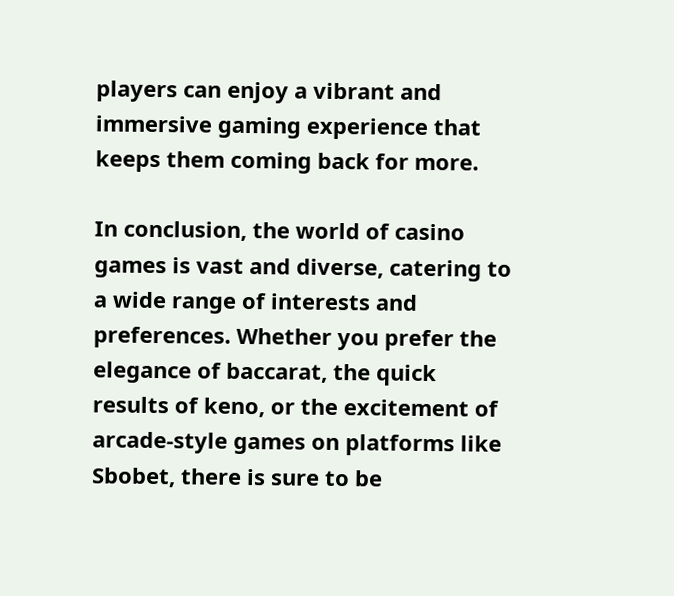players can enjoy a vibrant and immersive gaming experience that keeps them coming back for more.

In conclusion, the world of casino games is vast and diverse, catering to a wide range of interests and preferences. Whether you prefer the elegance of baccarat, the quick results of keno, or the excitement of arcade-style games on platforms like Sbobet, there is sure to be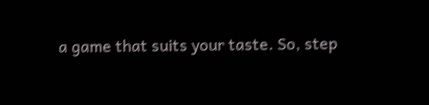a game that suits your taste. So, step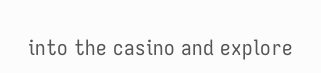into the casino and explore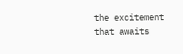the excitement that awaits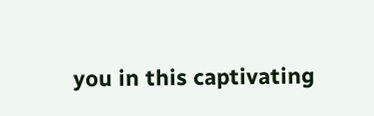you in this captivating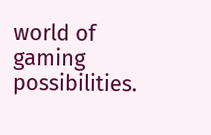world of gaming possibilities.